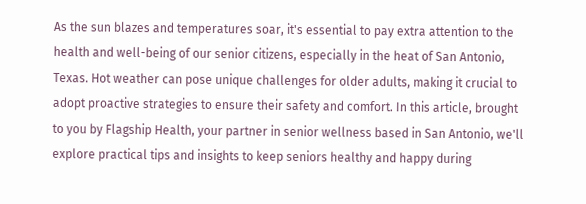As the sun blazes and temperatures soar, it's essential to pay extra attention to the health and well-being of our senior citizens, especially in the heat of San Antonio, Texas. Hot weather can pose unique challenges for older adults, making it crucial to adopt proactive strategies to ensure their safety and comfort. In this article, brought to you by Flagship Health, your partner in senior wellness based in San Antonio, we'll explore practical tips and insights to keep seniors healthy and happy during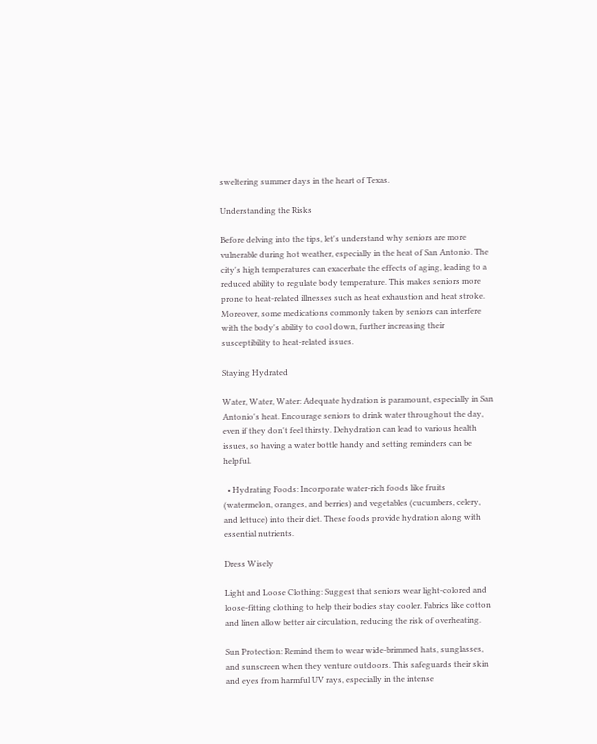sweltering summer days in the heart of Texas.

Understanding the Risks

Before delving into the tips, let's understand why seniors are more vulnerable during hot weather, especially in the heat of San Antonio. The city's high temperatures can exacerbate the effects of aging, leading to a reduced ability to regulate body temperature. This makes seniors more prone to heat-related illnesses such as heat exhaustion and heat stroke. Moreover, some medications commonly taken by seniors can interfere with the body's ability to cool down, further increasing their susceptibility to heat-related issues.

Staying Hydrated

Water, Water, Water: Adequate hydration is paramount, especially in San Antonio's heat. Encourage seniors to drink water throughout the day, even if they don't feel thirsty. Dehydration can lead to various health issues, so having a water bottle handy and setting reminders can be helpful.

  • Hydrating Foods: Incorporate water-rich foods like fruits (watermelon, oranges, and berries) and vegetables (cucumbers, celery, and lettuce) into their diet. These foods provide hydration along with essential nutrients.

Dress Wisely

Light and Loose Clothing: Suggest that seniors wear light-colored and loose-fitting clothing to help their bodies stay cooler. Fabrics like cotton and linen allow better air circulation, reducing the risk of overheating.

Sun Protection: Remind them to wear wide-brimmed hats, sunglasses, and sunscreen when they venture outdoors. This safeguards their skin and eyes from harmful UV rays, especially in the intense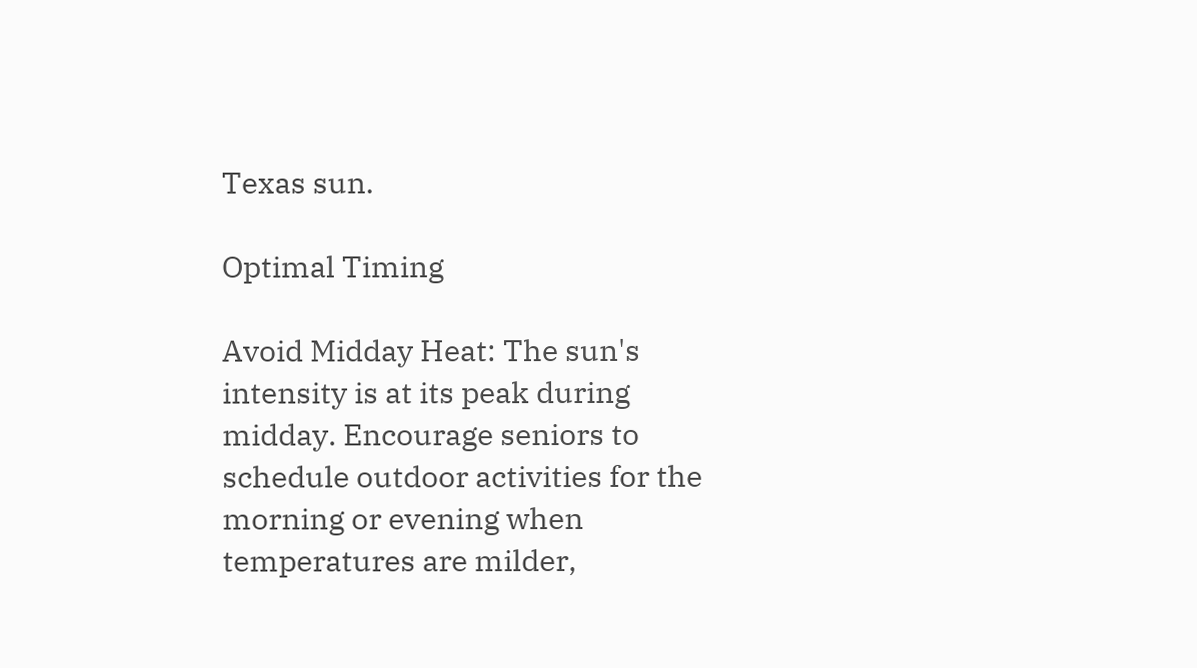Texas sun.

Optimal Timing

Avoid Midday Heat: The sun's intensity is at its peak during midday. Encourage seniors to schedule outdoor activities for the morning or evening when temperatures are milder,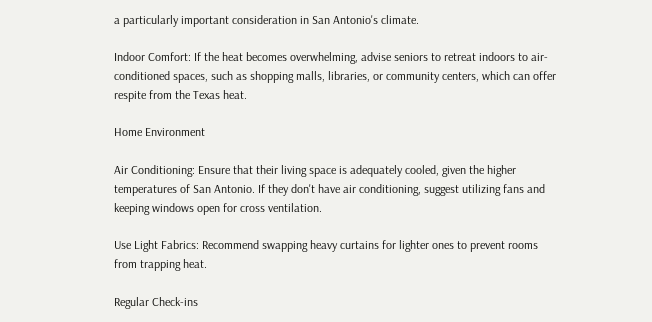a particularly important consideration in San Antonio's climate.

Indoor Comfort: If the heat becomes overwhelming, advise seniors to retreat indoors to air-conditioned spaces, such as shopping malls, libraries, or community centers, which can offer respite from the Texas heat.

Home Environment

Air Conditioning: Ensure that their living space is adequately cooled, given the higher temperatures of San Antonio. If they don't have air conditioning, suggest utilizing fans and keeping windows open for cross ventilation.

Use Light Fabrics: Recommend swapping heavy curtains for lighter ones to prevent rooms from trapping heat.

Regular Check-ins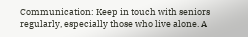Communication: Keep in touch with seniors regularly, especially those who live alone. A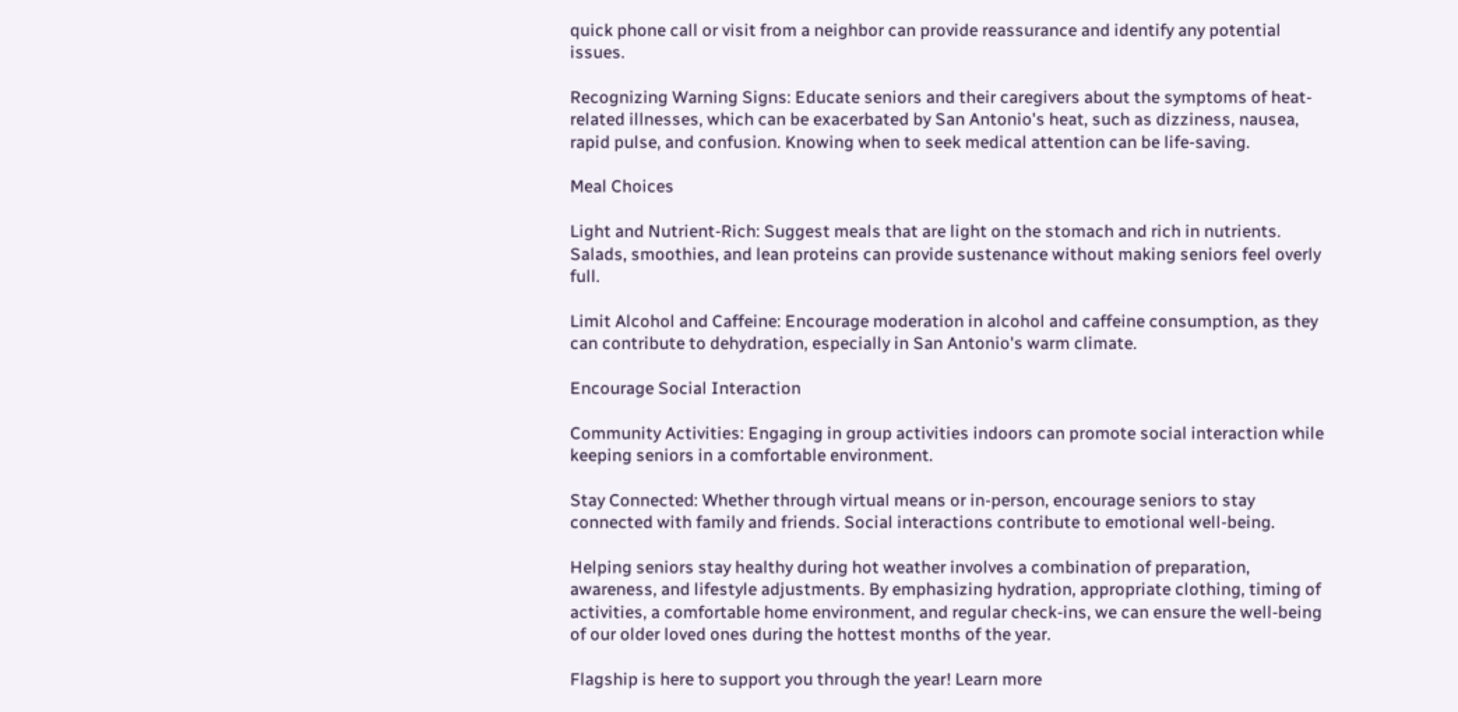quick phone call or visit from a neighbor can provide reassurance and identify any potential issues.

Recognizing Warning Signs: Educate seniors and their caregivers about the symptoms of heat-related illnesses, which can be exacerbated by San Antonio's heat, such as dizziness, nausea, rapid pulse, and confusion. Knowing when to seek medical attention can be life-saving.

Meal Choices

Light and Nutrient-Rich: Suggest meals that are light on the stomach and rich in nutrients. Salads, smoothies, and lean proteins can provide sustenance without making seniors feel overly full.

Limit Alcohol and Caffeine: Encourage moderation in alcohol and caffeine consumption, as they can contribute to dehydration, especially in San Antonio's warm climate.

Encourage Social Interaction

Community Activities: Engaging in group activities indoors can promote social interaction while keeping seniors in a comfortable environment.

Stay Connected: Whether through virtual means or in-person, encourage seniors to stay connected with family and friends. Social interactions contribute to emotional well-being.

Helping seniors stay healthy during hot weather involves a combination of preparation, awareness, and lifestyle adjustments. By emphasizing hydration, appropriate clothing, timing of activities, a comfortable home environment, and regular check-ins, we can ensure the well-being of our older loved ones during the hottest months of the year.

Flagship is here to support you through the year! Learn more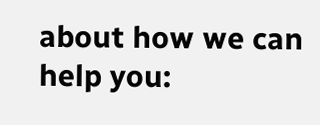about how we can help you: